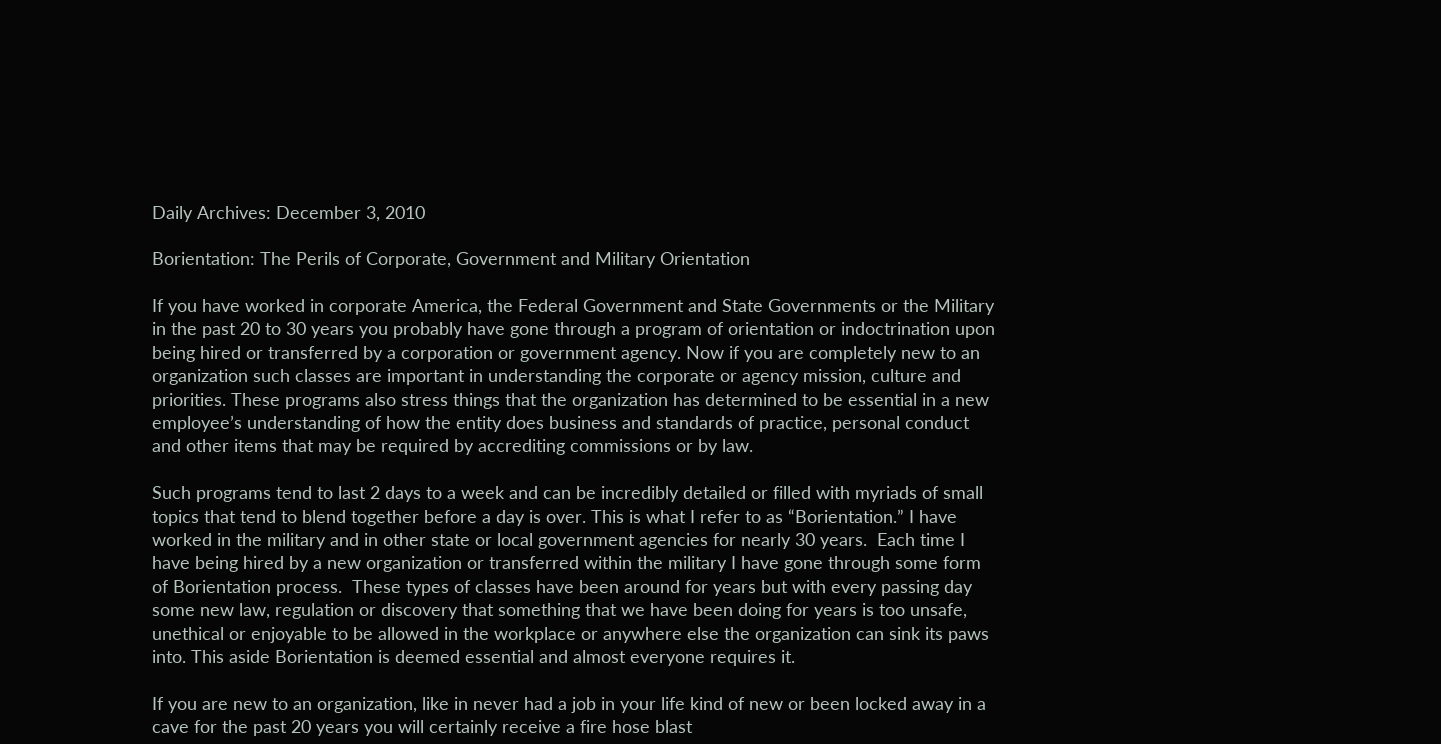Daily Archives: December 3, 2010

Borientation: The Perils of Corporate, Government and Military Orientation

If you have worked in corporate America, the Federal Government and State Governments or the Military in the past 20 to 30 years you probably have gone through a program of orientation or indoctrination upon being hired or transferred by a corporation or government agency. Now if you are completely new to an organization such classes are important in understanding the corporate or agency mission, culture and priorities. These programs also stress things that the organization has determined to be essential in a new employee’s understanding of how the entity does business and standards of practice, personal conduct and other items that may be required by accrediting commissions or by law.

Such programs tend to last 2 days to a week and can be incredibly detailed or filled with myriads of small topics that tend to blend together before a day is over. This is what I refer to as “Borientation.” I have worked in the military and in other state or local government agencies for nearly 30 years.  Each time I have being hired by a new organization or transferred within the military I have gone through some form of Borientation process.  These types of classes have been around for years but with every passing day some new law, regulation or discovery that something that we have been doing for years is too unsafe, unethical or enjoyable to be allowed in the workplace or anywhere else the organization can sink its paws into. This aside Borientation is deemed essential and almost everyone requires it.

If you are new to an organization, like in never had a job in your life kind of new or been locked away in a cave for the past 20 years you will certainly receive a fire hose blast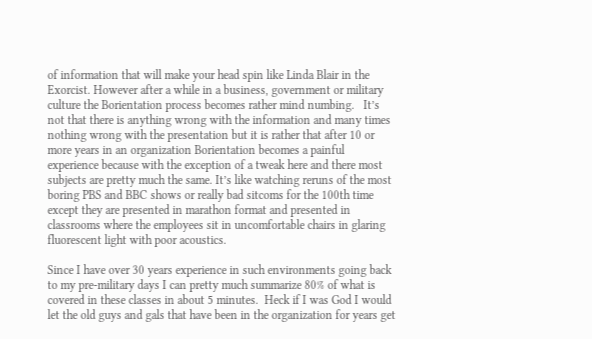of information that will make your head spin like Linda Blair in the Exorcist. However after a while in a business, government or military culture the Borientation process becomes rather mind numbing.   It’s not that there is anything wrong with the information and many times nothing wrong with the presentation but it is rather that after 10 or more years in an organization Borientation becomes a painful experience because with the exception of a tweak here and there most subjects are pretty much the same. It’s like watching reruns of the most boring PBS and BBC shows or really bad sitcoms for the 100th time except they are presented in marathon format and presented in classrooms where the employees sit in uncomfortable chairs in glaring fluorescent light with poor acoustics.

Since I have over 30 years experience in such environments going back to my pre-military days I can pretty much summarize 80% of what is covered in these classes in about 5 minutes.  Heck if I was God I would let the old guys and gals that have been in the organization for years get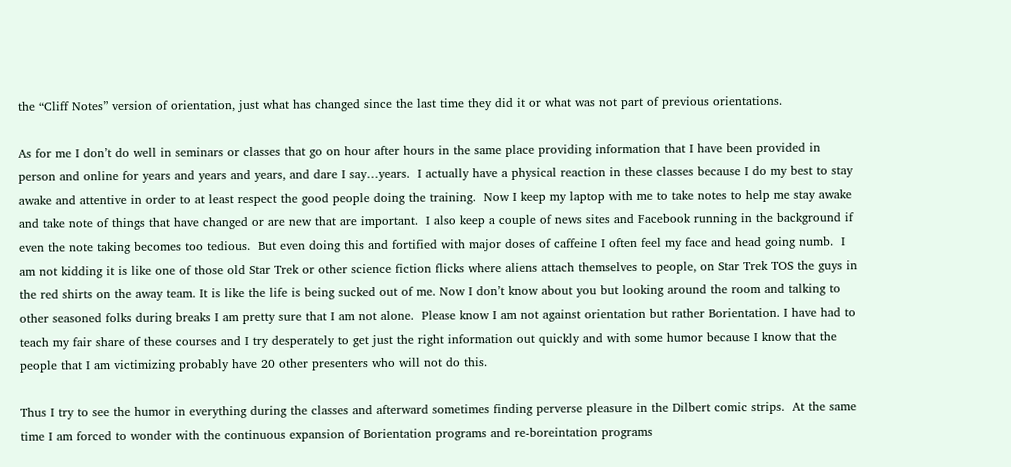the “Cliff Notes” version of orientation, just what has changed since the last time they did it or what was not part of previous orientations.

As for me I don’t do well in seminars or classes that go on hour after hours in the same place providing information that I have been provided in person and online for years and years and years, and dare I say…years.  I actually have a physical reaction in these classes because I do my best to stay awake and attentive in order to at least respect the good people doing the training.  Now I keep my laptop with me to take notes to help me stay awake and take note of things that have changed or are new that are important.  I also keep a couple of news sites and Facebook running in the background if even the note taking becomes too tedious.  But even doing this and fortified with major doses of caffeine I often feel my face and head going numb.  I am not kidding it is like one of those old Star Trek or other science fiction flicks where aliens attach themselves to people, on Star Trek TOS the guys in the red shirts on the away team. It is like the life is being sucked out of me. Now I don’t know about you but looking around the room and talking to other seasoned folks during breaks I am pretty sure that I am not alone.  Please know I am not against orientation but rather Borientation. I have had to teach my fair share of these courses and I try desperately to get just the right information out quickly and with some humor because I know that the people that I am victimizing probably have 20 other presenters who will not do this.

Thus I try to see the humor in everything during the classes and afterward sometimes finding perverse pleasure in the Dilbert comic strips.  At the same time I am forced to wonder with the continuous expansion of Borientation programs and re-boreintation programs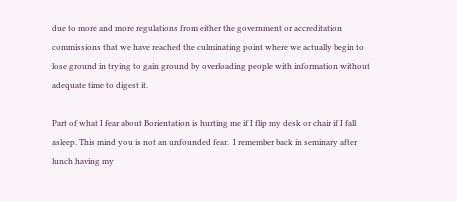due to more and more regulations from either the government or accreditation commissions that we have reached the culminating point where we actually begin to lose ground in trying to gain ground by overloading people with information without adequate time to digest it.

Part of what I fear about Borientation is hurting me if I flip my desk or chair if I fall asleep. This mind you is not an unfounded fear.  I remember back in seminary after lunch having my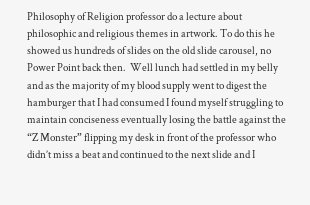Philosophy of Religion professor do a lecture about philosophic and religious themes in artwork. To do this he showed us hundreds of slides on the old slide carousel, no Power Point back then.  Well lunch had settled in my belly and as the majority of my blood supply went to digest the hamburger that I had consumed I found myself struggling to maintain conciseness eventually losing the battle against the “Z Monster” flipping my desk in front of the professor who didn’t miss a beat and continued to the next slide and I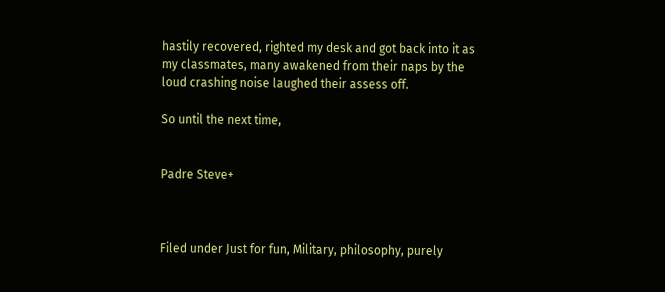hastily recovered, righted my desk and got back into it as my classmates, many awakened from their naps by the loud crashing noise laughed their assess off.

So until the next time,


Padre Steve+



Filed under Just for fun, Military, philosophy, purely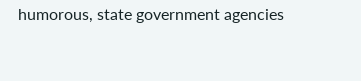humorous, state government agencies